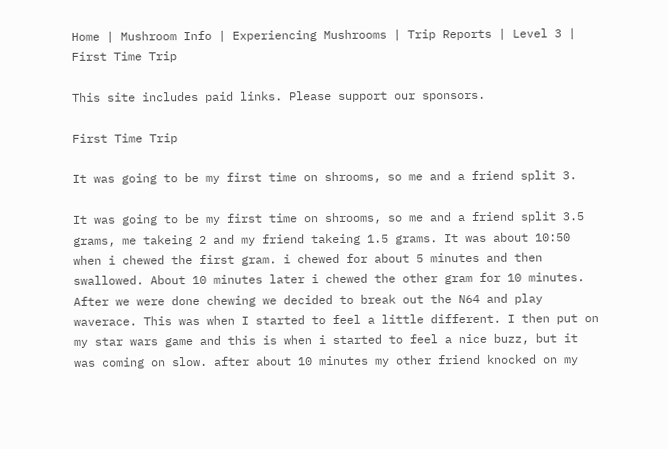Home | Mushroom Info | Experiencing Mushrooms | Trip Reports | Level 3 | First Time Trip

This site includes paid links. Please support our sponsors.

First Time Trip

It was going to be my first time on shrooms, so me and a friend split 3.

It was going to be my first time on shrooms, so me and a friend split 3.5 grams, me takeing 2 and my friend takeing 1.5 grams. It was about 10:50 when i chewed the first gram. i chewed for about 5 minutes and then swallowed. About 10 minutes later i chewed the other gram for 10 minutes. After we were done chewing we decided to break out the N64 and play waverace. This was when I started to feel a little different. I then put on my star wars game and this is when i started to feel a nice buzz, but it was coming on slow. after about 10 minutes my other friend knocked on my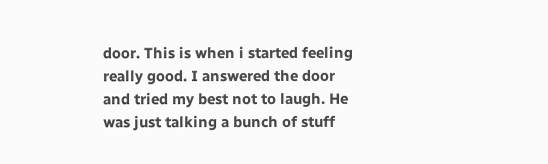door. This is when i started feeling really good. I answered the door and tried my best not to laugh. He was just talking a bunch of stuff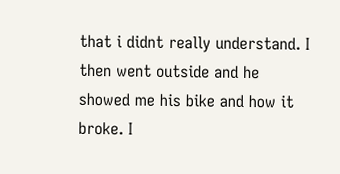that i didnt really understand. I then went outside and he showed me his bike and how it broke. I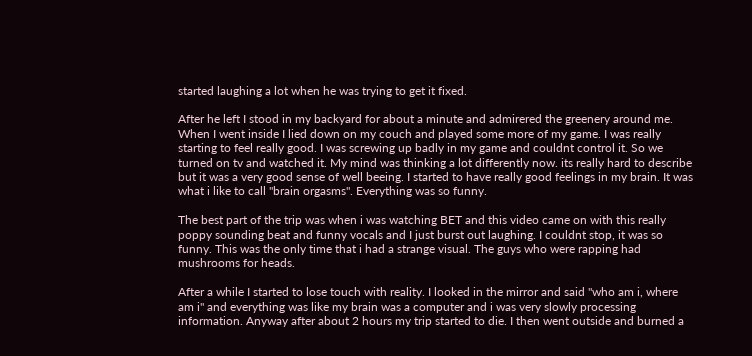started laughing a lot when he was trying to get it fixed.

After he left I stood in my backyard for about a minute and admirered the greenery around me. When I went inside I lied down on my couch and played some more of my game. I was really starting to feel really good. I was screwing up badly in my game and couldnt control it. So we turned on tv and watched it. My mind was thinking a lot differently now. its really hard to describe but it was a very good sense of well beeing. I started to have really good feelings in my brain. It was what i like to call "brain orgasms". Everything was so funny.

The best part of the trip was when i was watching BET and this video came on with this really poppy sounding beat and funny vocals and I just burst out laughing. I couldnt stop, it was so funny. This was the only time that i had a strange visual. The guys who were rapping had mushrooms for heads.

After a while I started to lose touch with reality. I looked in the mirror and said "who am i, where am i" and everything was like my brain was a computer and i was very slowly processing information. Anyway after about 2 hours my trip started to die. I then went outside and burned a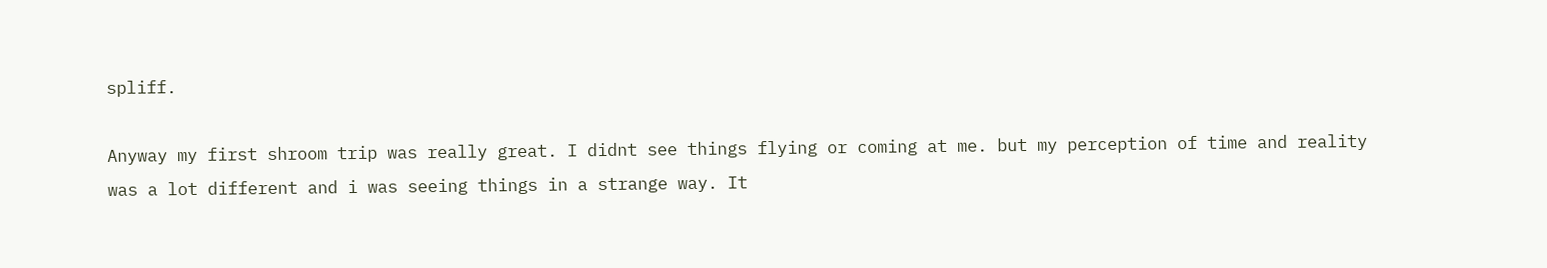spliff.

Anyway my first shroom trip was really great. I didnt see things flying or coming at me. but my perception of time and reality was a lot different and i was seeing things in a strange way. It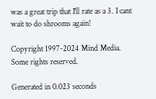was a great trip that I'll rate as a 3. I cant wait to do shrooms again!

Copyright 1997-2024 Mind Media. Some rights reserved.

Generated in 0.023 seconds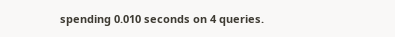spending 0.010 seconds on 4 queries.